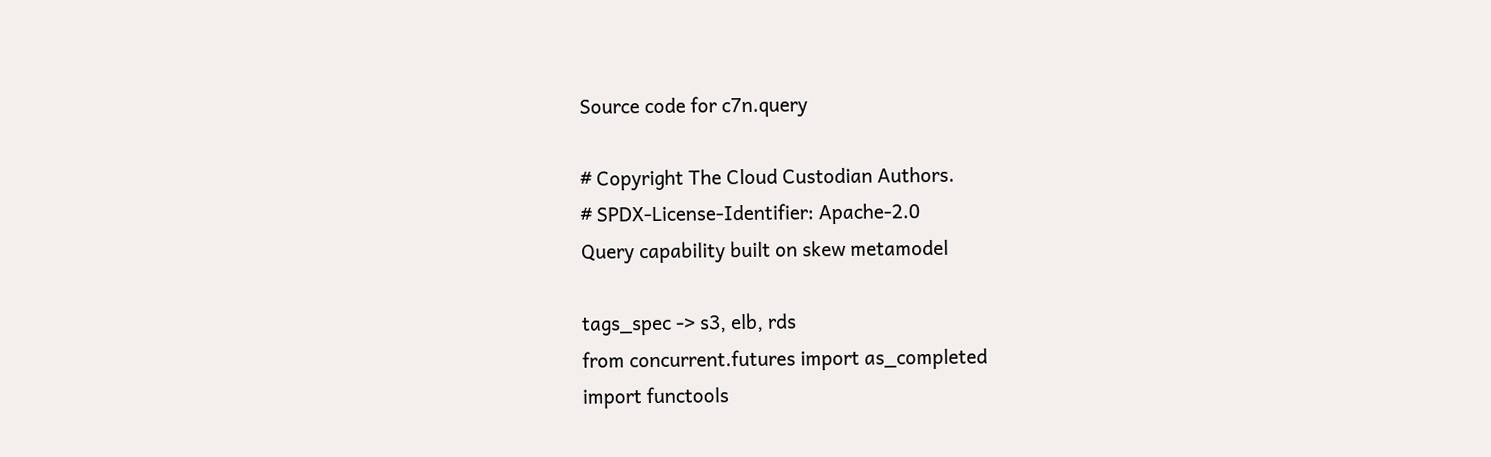Source code for c7n.query

# Copyright The Cloud Custodian Authors.
# SPDX-License-Identifier: Apache-2.0
Query capability built on skew metamodel

tags_spec -> s3, elb, rds
from concurrent.futures import as_completed
import functools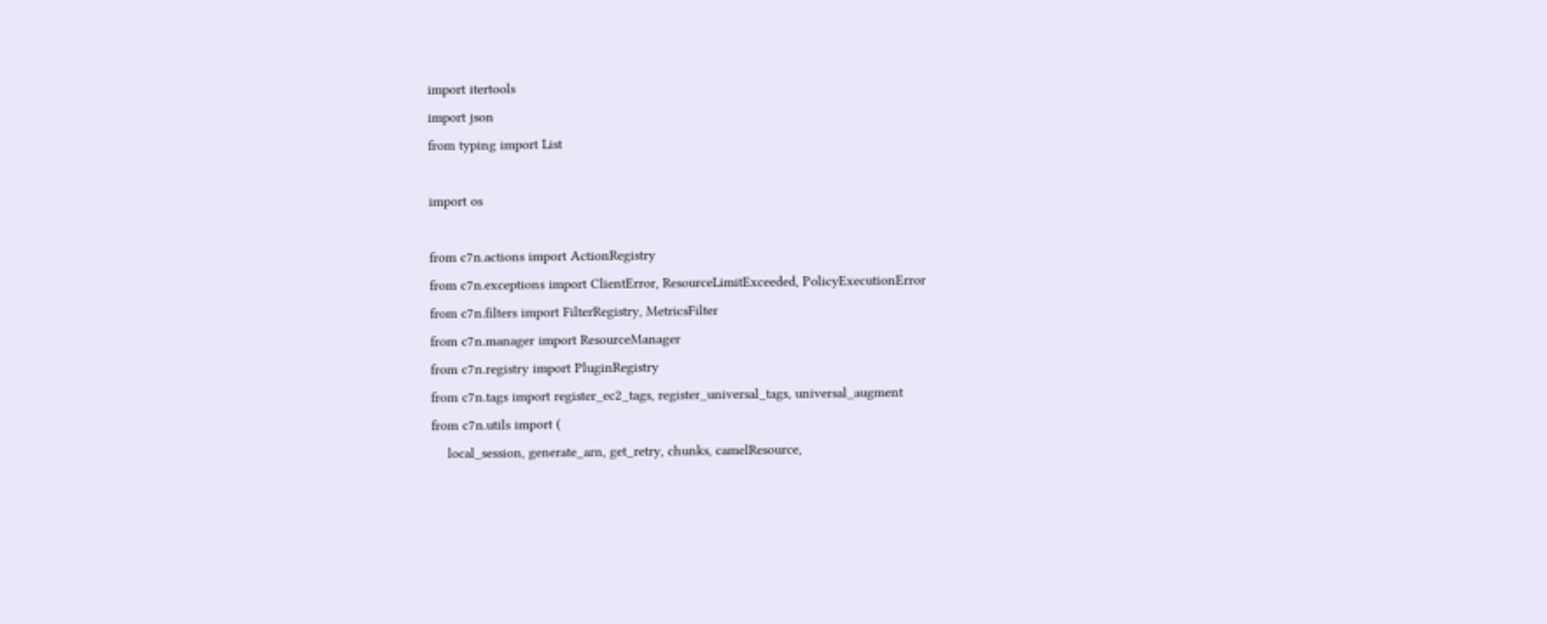import itertools
import json
from typing import List

import os

from c7n.actions import ActionRegistry
from c7n.exceptions import ClientError, ResourceLimitExceeded, PolicyExecutionError
from c7n.filters import FilterRegistry, MetricsFilter
from c7n.manager import ResourceManager
from c7n.registry import PluginRegistry
from c7n.tags import register_ec2_tags, register_universal_tags, universal_augment
from c7n.utils import (
    local_session, generate_arn, get_retry, chunks, camelResource,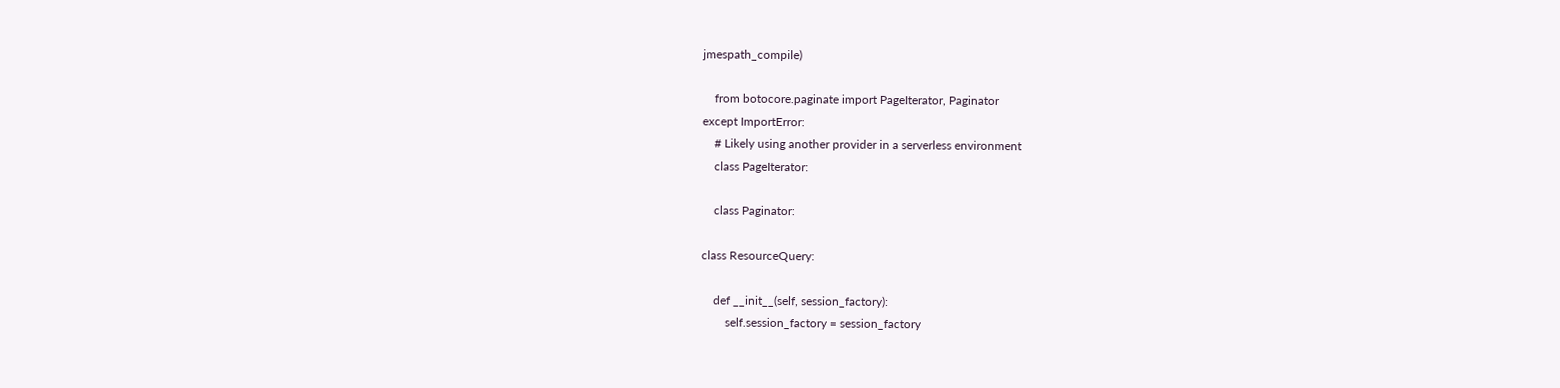jmespath_compile)

    from botocore.paginate import PageIterator, Paginator
except ImportError:
    # Likely using another provider in a serverless environment
    class PageIterator:

    class Paginator:

class ResourceQuery:

    def __init__(self, session_factory):
        self.session_factory = session_factory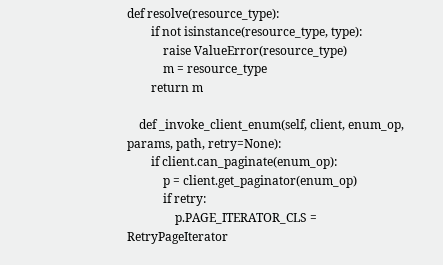def resolve(resource_type):
        if not isinstance(resource_type, type):
            raise ValueError(resource_type)
            m = resource_type
        return m

    def _invoke_client_enum(self, client, enum_op, params, path, retry=None):
        if client.can_paginate(enum_op):
            p = client.get_paginator(enum_op)
            if retry:
                p.PAGE_ITERATOR_CLS = RetryPageIterator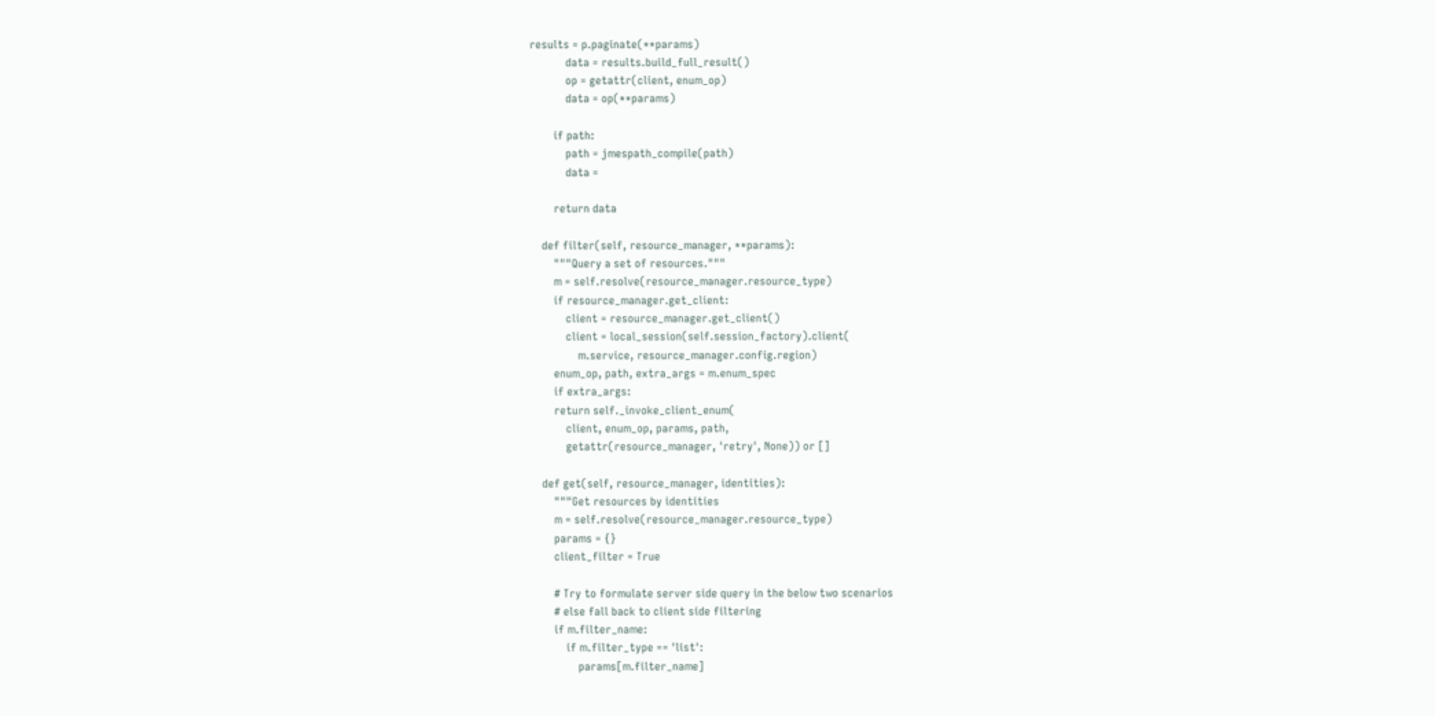results = p.paginate(**params)
            data = results.build_full_result()
            op = getattr(client, enum_op)
            data = op(**params)

        if path:
            path = jmespath_compile(path)
            data =

        return data

    def filter(self, resource_manager, **params):
        """Query a set of resources."""
        m = self.resolve(resource_manager.resource_type)
        if resource_manager.get_client:
            client = resource_manager.get_client()
            client = local_session(self.session_factory).client(
                m.service, resource_manager.config.region)
        enum_op, path, extra_args = m.enum_spec
        if extra_args:
        return self._invoke_client_enum(
            client, enum_op, params, path,
            getattr(resource_manager, 'retry', None)) or []

    def get(self, resource_manager, identities):
        """Get resources by identities
        m = self.resolve(resource_manager.resource_type)
        params = {}
        client_filter = True

        # Try to formulate server side query in the below two scenarios
        # else fall back to client side filtering
        if m.filter_name:
            if m.filter_type == 'list':
                params[m.filter_name]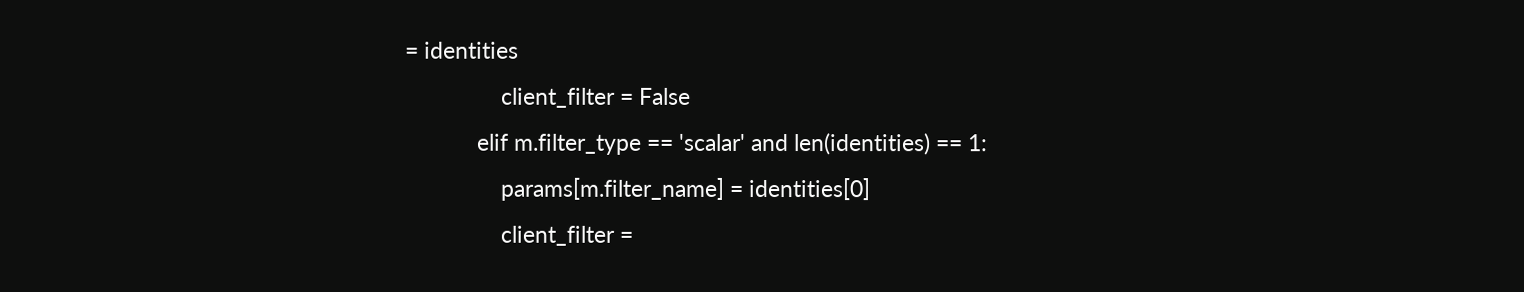= identities
                client_filter = False
            elif m.filter_type == 'scalar' and len(identities) == 1:
                params[m.filter_name] = identities[0]
                client_filter =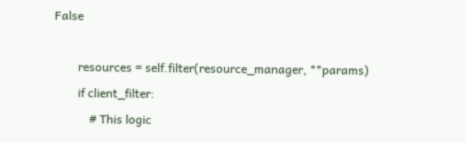False

        resources = self.filter(resource_manager, **params)
        if client_filter:
            # This logic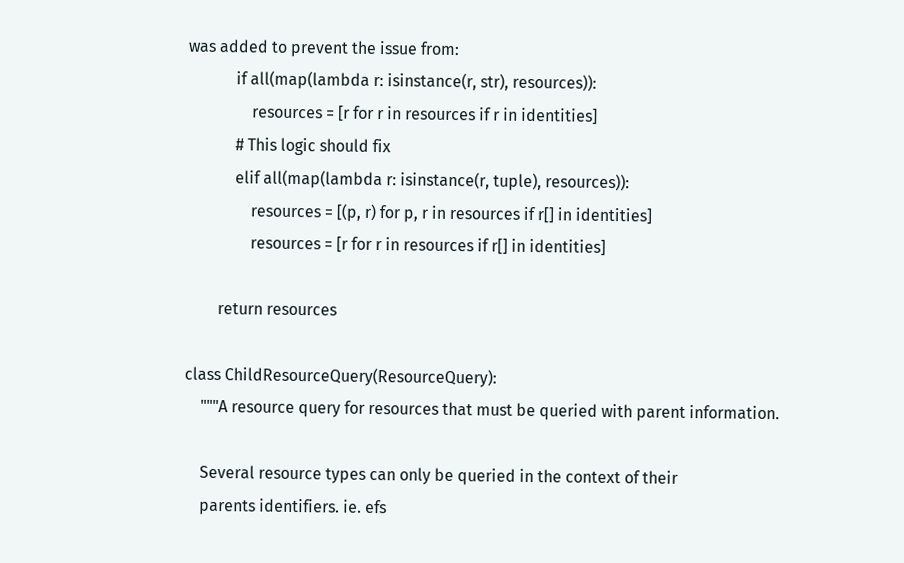was added to prevent the issue from:
            if all(map(lambda r: isinstance(r, str), resources)):
                resources = [r for r in resources if r in identities]
            # This logic should fix
            elif all(map(lambda r: isinstance(r, tuple), resources)):
                resources = [(p, r) for p, r in resources if r[] in identities]
                resources = [r for r in resources if r[] in identities]

        return resources

class ChildResourceQuery(ResourceQuery):
    """A resource query for resources that must be queried with parent information.

    Several resource types can only be queried in the context of their
    parents identifiers. ie. efs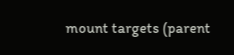mount targets (parent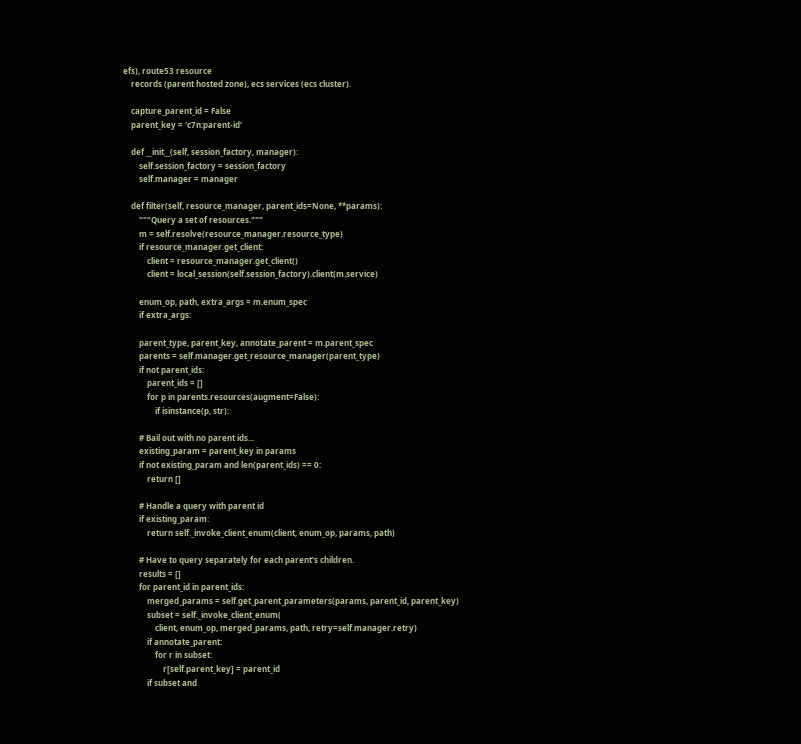efs), route53 resource
    records (parent hosted zone), ecs services (ecs cluster).

    capture_parent_id = False
    parent_key = 'c7n:parent-id'

    def __init__(self, session_factory, manager):
        self.session_factory = session_factory
        self.manager = manager

    def filter(self, resource_manager, parent_ids=None, **params):
        """Query a set of resources."""
        m = self.resolve(resource_manager.resource_type)
        if resource_manager.get_client:
            client = resource_manager.get_client()
            client = local_session(self.session_factory).client(m.service)

        enum_op, path, extra_args = m.enum_spec
        if extra_args:

        parent_type, parent_key, annotate_parent = m.parent_spec
        parents = self.manager.get_resource_manager(parent_type)
        if not parent_ids:
            parent_ids = []
            for p in parents.resources(augment=False):
                if isinstance(p, str):

        # Bail out with no parent ids...
        existing_param = parent_key in params
        if not existing_param and len(parent_ids) == 0:
            return []

        # Handle a query with parent id
        if existing_param:
            return self._invoke_client_enum(client, enum_op, params, path)

        # Have to query separately for each parent's children.
        results = []
        for parent_id in parent_ids:
            merged_params = self.get_parent_parameters(params, parent_id, parent_key)
            subset = self._invoke_client_enum(
                client, enum_op, merged_params, path, retry=self.manager.retry)
            if annotate_parent:
                for r in subset:
                    r[self.parent_key] = parent_id
            if subset and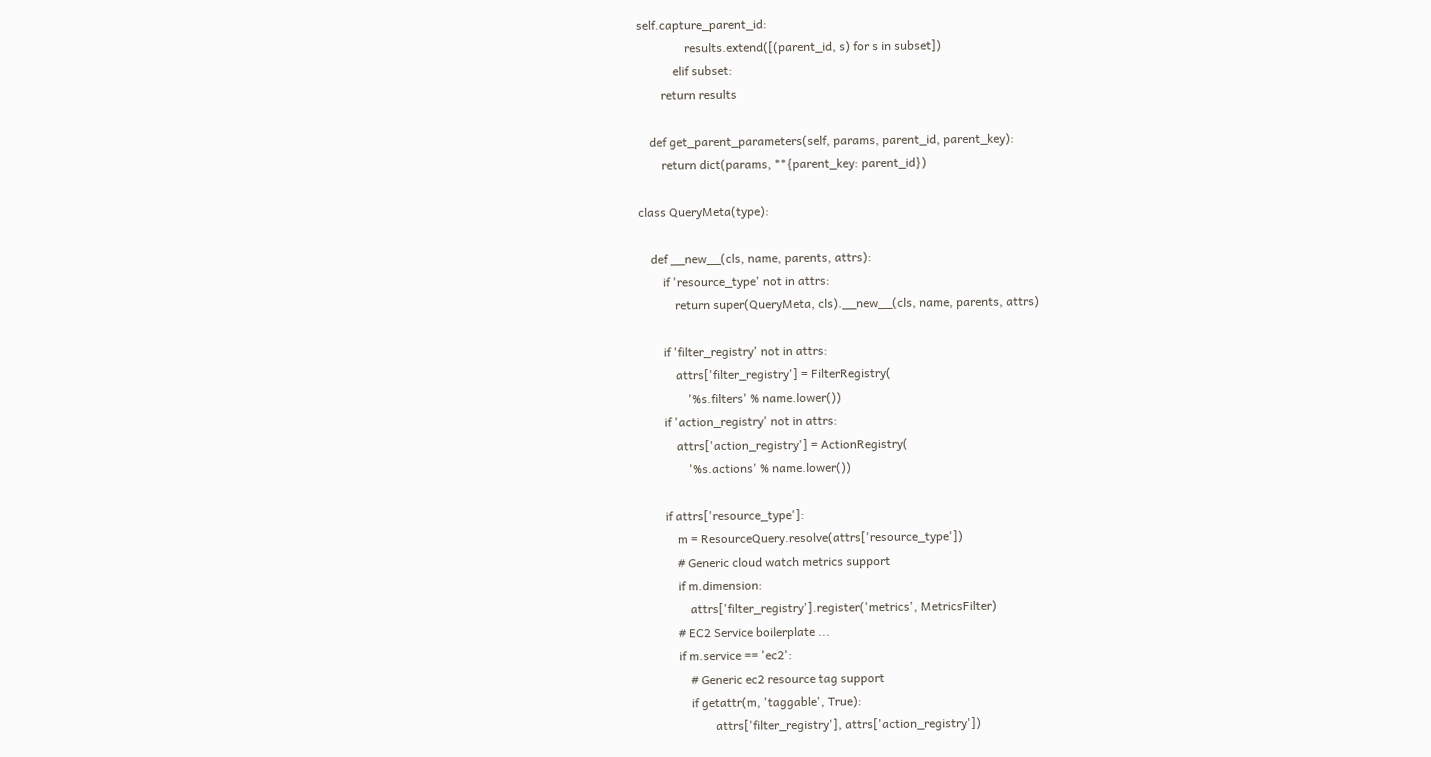self.capture_parent_id:
                results.extend([(parent_id, s) for s in subset])
            elif subset:
        return results

    def get_parent_parameters(self, params, parent_id, parent_key):
        return dict(params, **{parent_key: parent_id})

class QueryMeta(type):

    def __new__(cls, name, parents, attrs):
        if 'resource_type' not in attrs:
            return super(QueryMeta, cls).__new__(cls, name, parents, attrs)

        if 'filter_registry' not in attrs:
            attrs['filter_registry'] = FilterRegistry(
                '%s.filters' % name.lower())
        if 'action_registry' not in attrs:
            attrs['action_registry'] = ActionRegistry(
                '%s.actions' % name.lower())

        if attrs['resource_type']:
            m = ResourceQuery.resolve(attrs['resource_type'])
            # Generic cloud watch metrics support
            if m.dimension:
                attrs['filter_registry'].register('metrics', MetricsFilter)
            # EC2 Service boilerplate ...
            if m.service == 'ec2':
                # Generic ec2 resource tag support
                if getattr(m, 'taggable', True):
                        attrs['filter_registry'], attrs['action_registry'])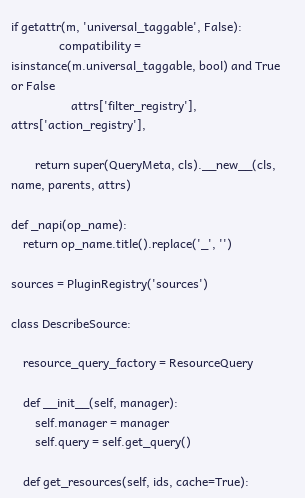if getattr(m, 'universal_taggable', False):
                compatibility = isinstance(m.universal_taggable, bool) and True or False
                    attrs['filter_registry'], attrs['action_registry'],

        return super(QueryMeta, cls).__new__(cls, name, parents, attrs)

def _napi(op_name):
    return op_name.title().replace('_', '')

sources = PluginRegistry('sources')

class DescribeSource:

    resource_query_factory = ResourceQuery

    def __init__(self, manager):
        self.manager = manager
        self.query = self.get_query()

    def get_resources(self, ids, cache=True):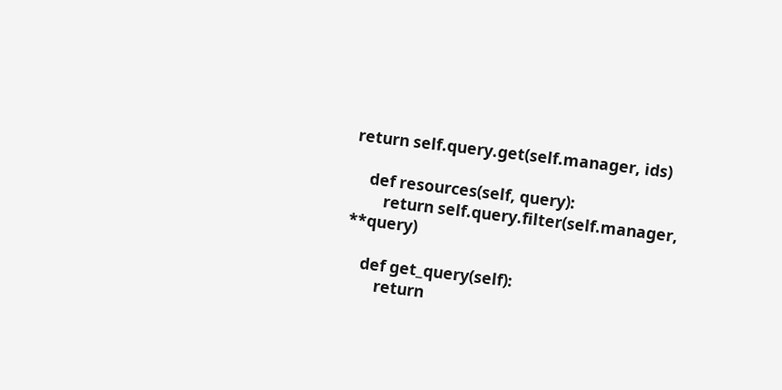return self.query.get(self.manager, ids)

    def resources(self, query):
        return self.query.filter(self.manager, **query)

    def get_query(self):
        return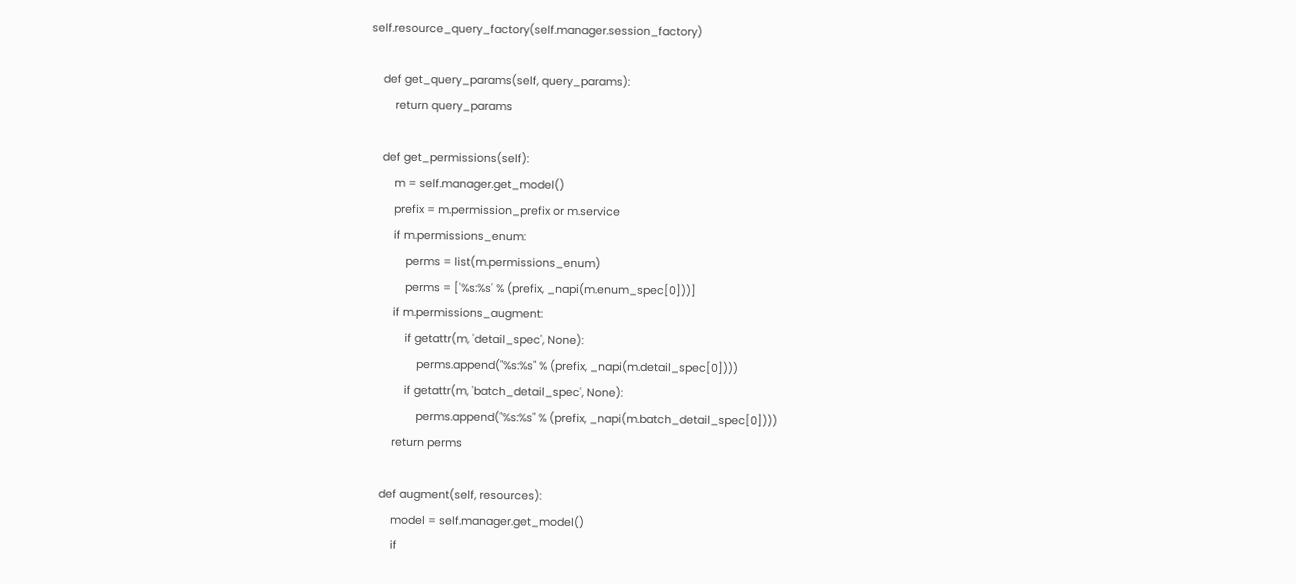self.resource_query_factory(self.manager.session_factory)

    def get_query_params(self, query_params):
        return query_params

    def get_permissions(self):
        m = self.manager.get_model()
        prefix = m.permission_prefix or m.service
        if m.permissions_enum:
            perms = list(m.permissions_enum)
            perms = ['%s:%s' % (prefix, _napi(m.enum_spec[0]))]
        if m.permissions_augment:
            if getattr(m, 'detail_spec', None):
                perms.append("%s:%s" % (prefix, _napi(m.detail_spec[0])))
            if getattr(m, 'batch_detail_spec', None):
                perms.append("%s:%s" % (prefix, _napi(m.batch_detail_spec[0])))
        return perms

    def augment(self, resources):
        model = self.manager.get_model()
        if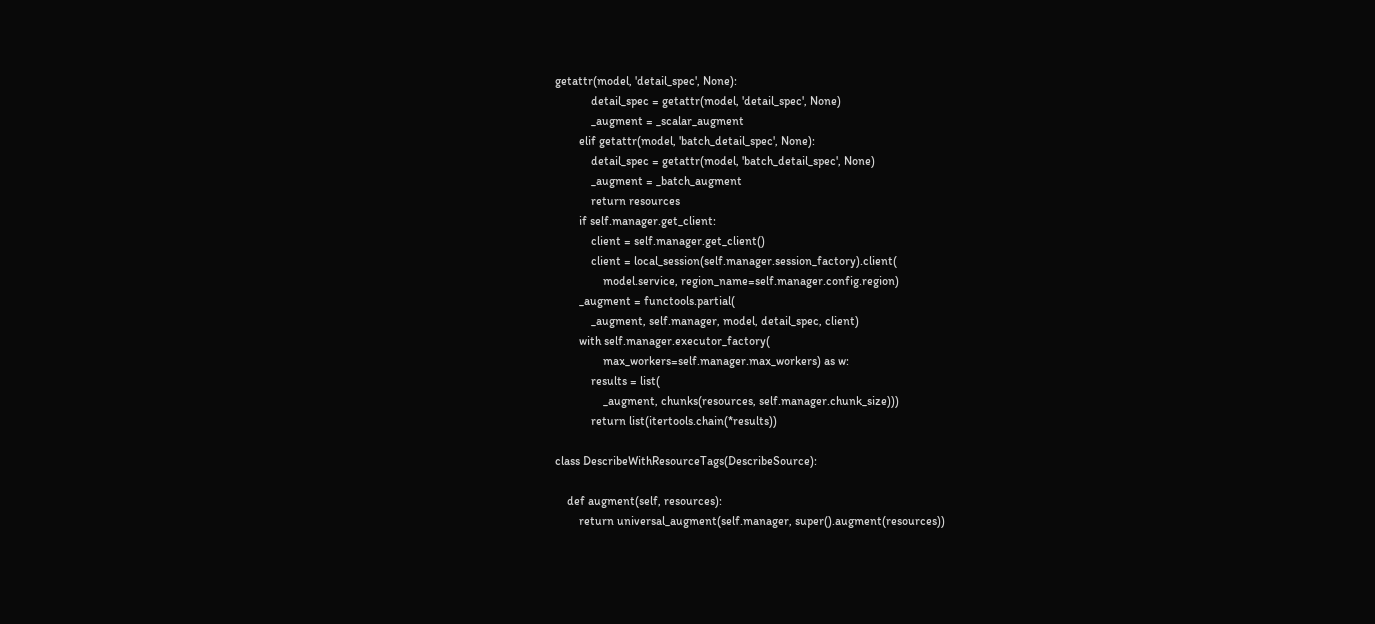getattr(model, 'detail_spec', None):
            detail_spec = getattr(model, 'detail_spec', None)
            _augment = _scalar_augment
        elif getattr(model, 'batch_detail_spec', None):
            detail_spec = getattr(model, 'batch_detail_spec', None)
            _augment = _batch_augment
            return resources
        if self.manager.get_client:
            client = self.manager.get_client()
            client = local_session(self.manager.session_factory).client(
                model.service, region_name=self.manager.config.region)
        _augment = functools.partial(
            _augment, self.manager, model, detail_spec, client)
        with self.manager.executor_factory(
                max_workers=self.manager.max_workers) as w:
            results = list(
                _augment, chunks(resources, self.manager.chunk_size)))
            return list(itertools.chain(*results))

class DescribeWithResourceTags(DescribeSource):

    def augment(self, resources):
        return universal_augment(self.manager, super().augment(resources))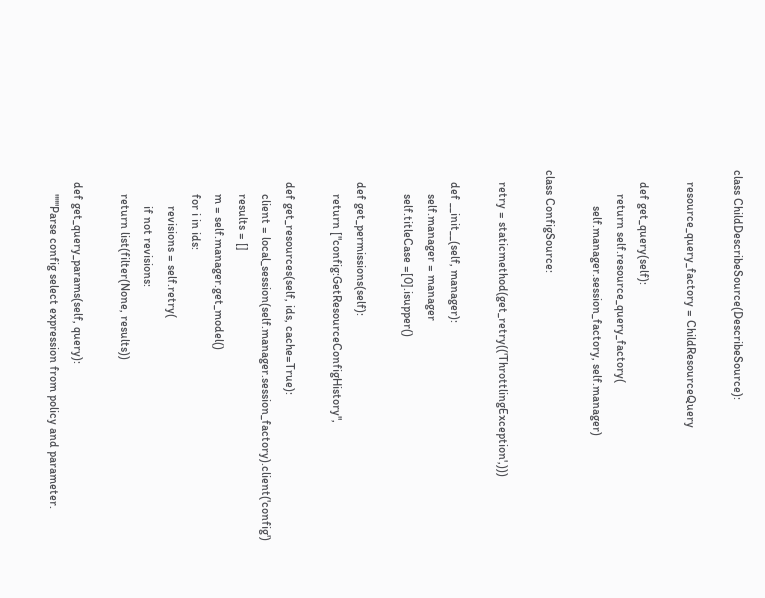class ChildDescribeSource(DescribeSource):

    resource_query_factory = ChildResourceQuery

    def get_query(self):
        return self.resource_query_factory(
            self.manager.session_factory, self.manager)

class ConfigSource:

    retry = staticmethod(get_retry(('ThrottlingException',)))

    def __init__(self, manager):
        self.manager = manager
        self.titleCase =[0].isupper()

    def get_permissions(self):
        return ["config:GetResourceConfigHistory",

    def get_resources(self, ids, cache=True):
        client = local_session(self.manager.session_factory).client('config')
        results = []
        m = self.manager.get_model()
        for i in ids:
            revisions = self.retry(
            if not revisions:
        return list(filter(None, results))

    def get_query_params(self, query):
        """Parse config select expression from policy and parameter.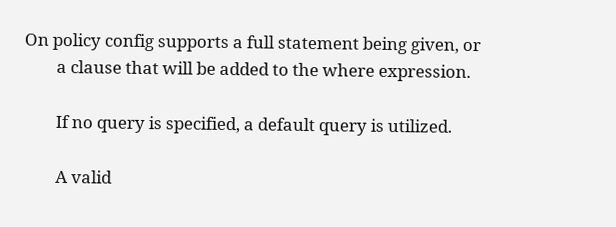On policy config supports a full statement being given, or
        a clause that will be added to the where expression.

        If no query is specified, a default query is utilized.

        A valid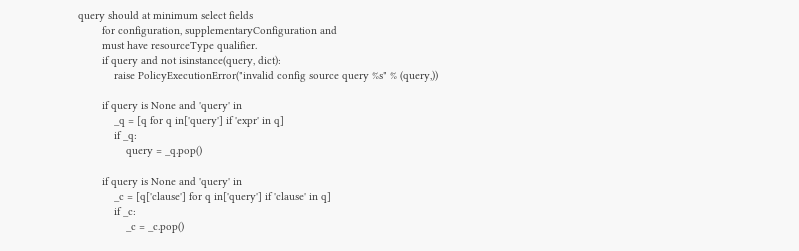query should at minimum select fields
        for configuration, supplementaryConfiguration and
        must have resourceType qualifier.
        if query and not isinstance(query, dict):
            raise PolicyExecutionError("invalid config source query %s" % (query,))

        if query is None and 'query' in
            _q = [q for q in['query'] if 'expr' in q]
            if _q:
                query = _q.pop()

        if query is None and 'query' in
            _c = [q['clause'] for q in['query'] if 'clause' in q]
            if _c:
                _c = _c.pop()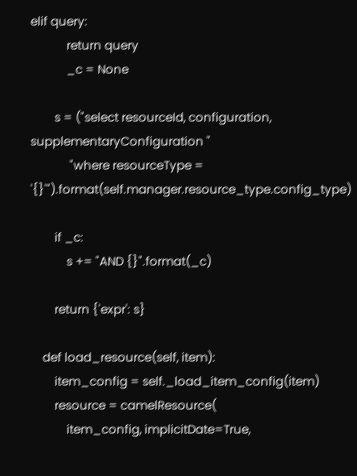elif query:
            return query
            _c = None

        s = ("select resourceId, configuration, supplementaryConfiguration "
             "where resourceType = '{}'").format(self.manager.resource_type.config_type)

        if _c:
            s += "AND {}".format(_c)

        return {'expr': s}

    def load_resource(self, item):
        item_config = self._load_item_config(item)
        resource = camelResource(
            item_config, implicitDate=True,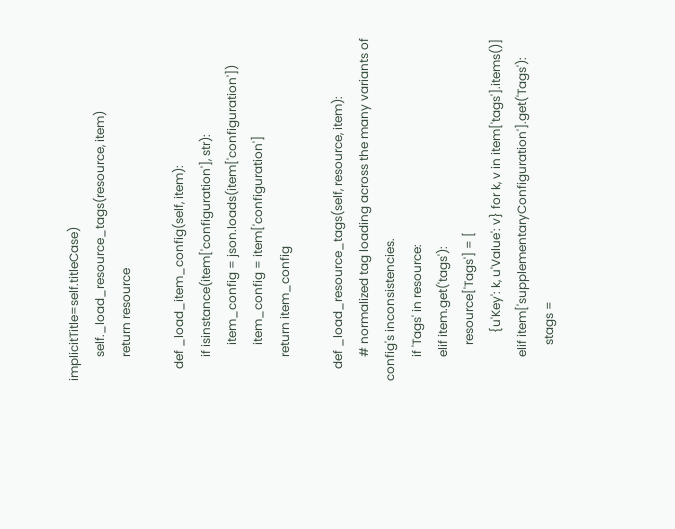implicitTitle=self.titleCase)
        self._load_resource_tags(resource, item)
        return resource

    def _load_item_config(self, item):
        if isinstance(item['configuration'], str):
            item_config = json.loads(item['configuration'])
            item_config = item['configuration']
        return item_config

    def _load_resource_tags(self, resource, item):
        # normalized tag loading across the many variants of config's inconsistencies.
        if 'Tags' in resource:
        elif item.get('tags'):
            resource['Tags'] = [
                {u'Key': k, u'Value': v} for k, v in item['tags'].items()]
        elif item['supplementaryConfiguration'].get('Tags'):
            stags =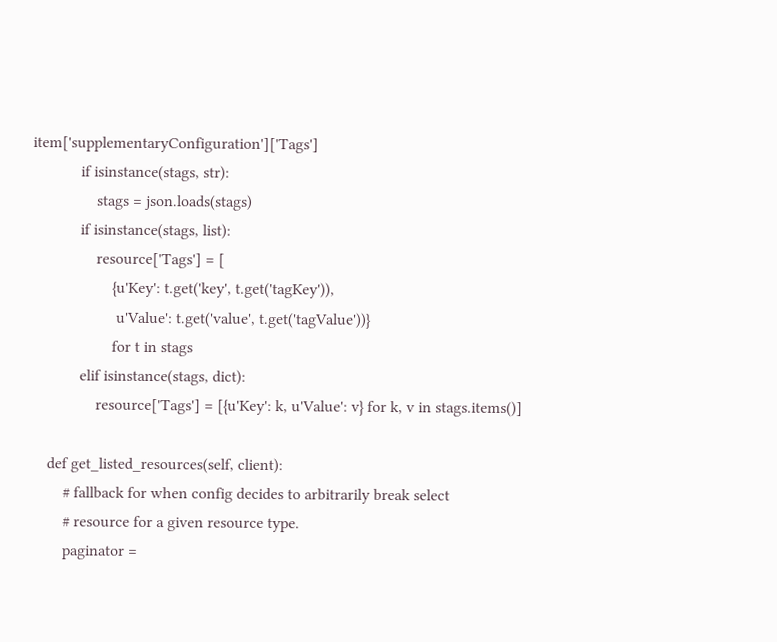item['supplementaryConfiguration']['Tags']
            if isinstance(stags, str):
                stags = json.loads(stags)
            if isinstance(stags, list):
                resource['Tags'] = [
                    {u'Key': t.get('key', t.get('tagKey')),
                     u'Value': t.get('value', t.get('tagValue'))}
                    for t in stags
            elif isinstance(stags, dict):
                resource['Tags'] = [{u'Key': k, u'Value': v} for k, v in stags.items()]

    def get_listed_resources(self, client):
        # fallback for when config decides to arbitrarily break select
        # resource for a given resource type.
        paginator =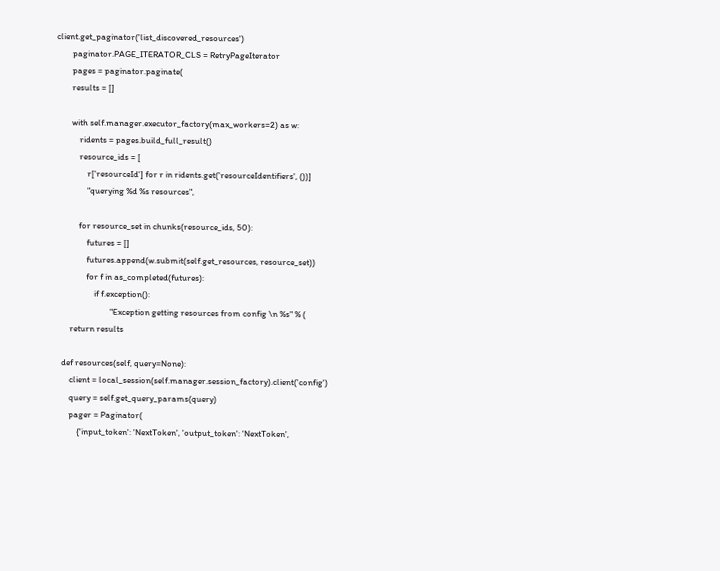client.get_paginator('list_discovered_resources')
        paginator.PAGE_ITERATOR_CLS = RetryPageIterator
        pages = paginator.paginate(
        results = []

        with self.manager.executor_factory(max_workers=2) as w:
            ridents = pages.build_full_result()
            resource_ids = [
                r['resourceId'] for r in ridents.get('resourceIdentifiers', ())]
                "querying %d %s resources",

            for resource_set in chunks(resource_ids, 50):
                futures = []
                futures.append(w.submit(self.get_resources, resource_set))
                for f in as_completed(futures):
                    if f.exception():
                            "Exception getting resources from config \n %s" % (
        return results

    def resources(self, query=None):
        client = local_session(self.manager.session_factory).client('config')
        query = self.get_query_params(query)
        pager = Paginator(
            {'input_token': 'NextToken', 'output_token': 'NextToken',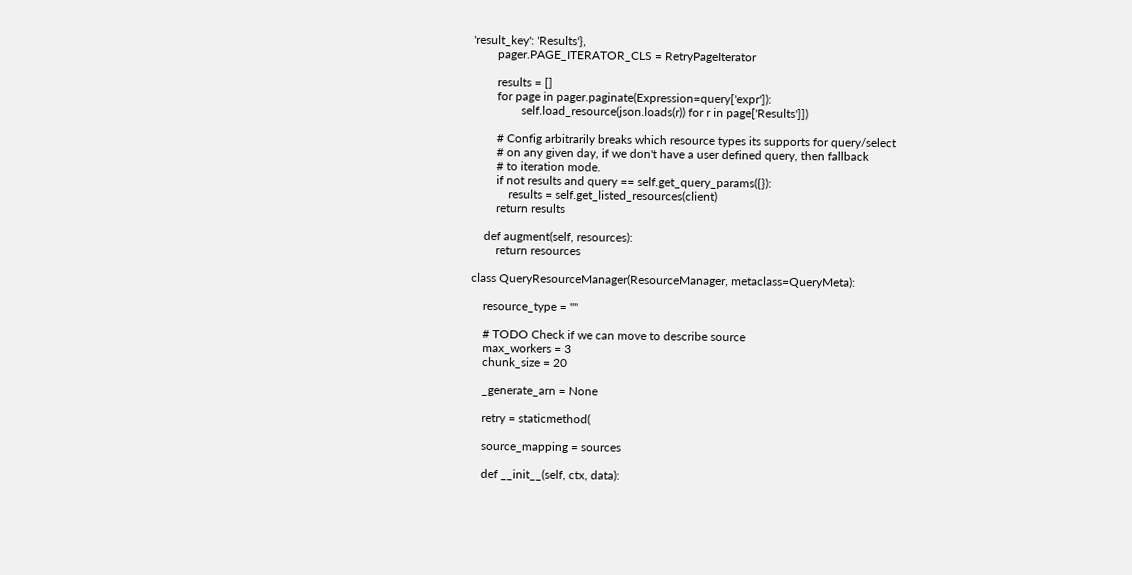'result_key': 'Results'},
        pager.PAGE_ITERATOR_CLS = RetryPageIterator

        results = []
        for page in pager.paginate(Expression=query['expr']):
                self.load_resource(json.loads(r)) for r in page['Results']])

        # Config arbitrarily breaks which resource types its supports for query/select
        # on any given day, if we don't have a user defined query, then fallback
        # to iteration mode.
        if not results and query == self.get_query_params({}):
            results = self.get_listed_resources(client)
        return results

    def augment(self, resources):
        return resources

class QueryResourceManager(ResourceManager, metaclass=QueryMeta):

    resource_type = ""

    # TODO Check if we can move to describe source
    max_workers = 3
    chunk_size = 20

    _generate_arn = None

    retry = staticmethod(

    source_mapping = sources

    def __init__(self, ctx, data):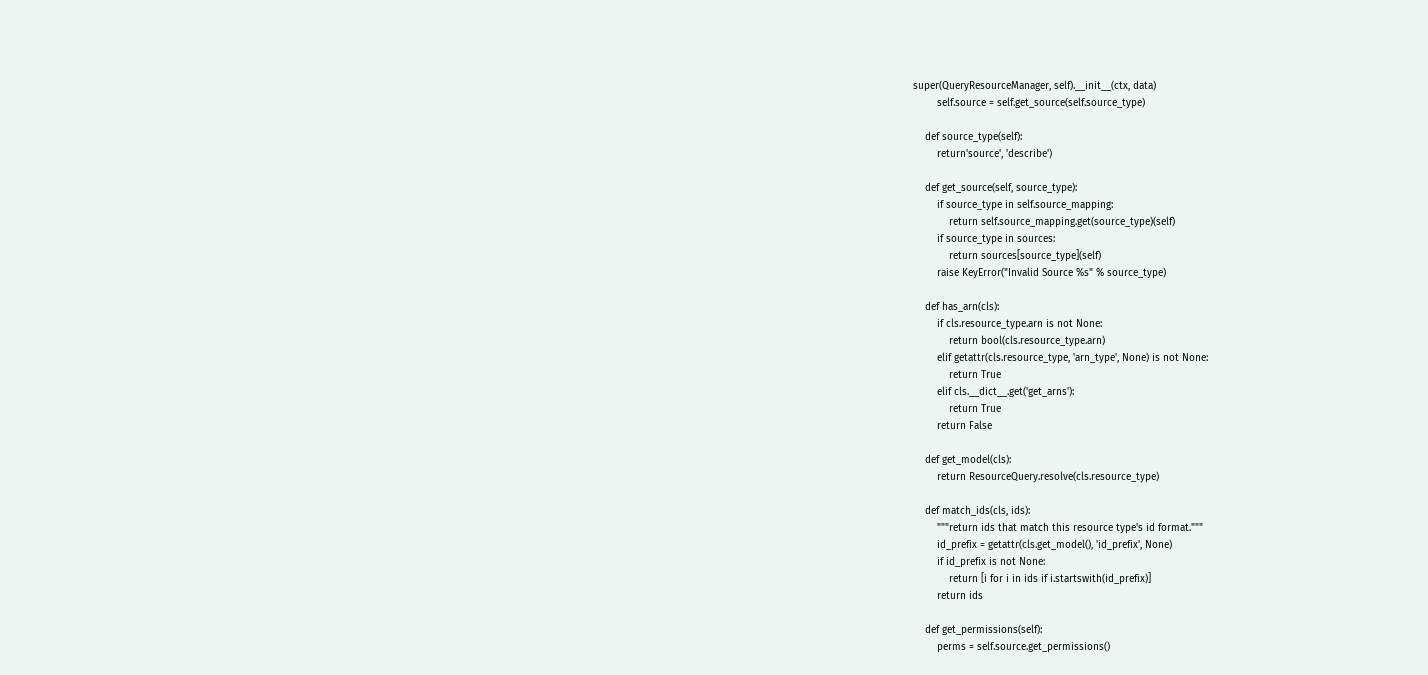super(QueryResourceManager, self).__init__(ctx, data)
        self.source = self.get_source(self.source_type)

    def source_type(self):
        return'source', 'describe')

    def get_source(self, source_type):
        if source_type in self.source_mapping:
            return self.source_mapping.get(source_type)(self)
        if source_type in sources:
            return sources[source_type](self)
        raise KeyError("Invalid Source %s" % source_type)

    def has_arn(cls):
        if cls.resource_type.arn is not None:
            return bool(cls.resource_type.arn)
        elif getattr(cls.resource_type, 'arn_type', None) is not None:
            return True
        elif cls.__dict__.get('get_arns'):
            return True
        return False

    def get_model(cls):
        return ResourceQuery.resolve(cls.resource_type)

    def match_ids(cls, ids):
        """return ids that match this resource type's id format."""
        id_prefix = getattr(cls.get_model(), 'id_prefix', None)
        if id_prefix is not None:
            return [i for i in ids if i.startswith(id_prefix)]
        return ids

    def get_permissions(self):
        perms = self.source.get_permissions()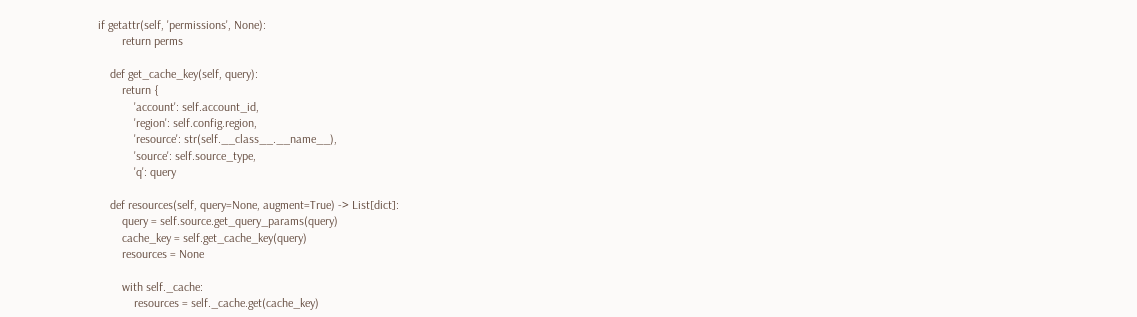if getattr(self, 'permissions', None):
        return perms

    def get_cache_key(self, query):
        return {
            'account': self.account_id,
            'region': self.config.region,
            'resource': str(self.__class__.__name__),
            'source': self.source_type,
            'q': query

    def resources(self, query=None, augment=True) -> List[dict]:
        query = self.source.get_query_params(query)
        cache_key = self.get_cache_key(query)
        resources = None

        with self._cache:
            resources = self._cache.get(cache_key)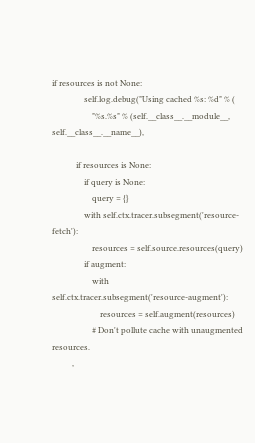if resources is not None:
                self.log.debug("Using cached %s: %d" % (
                    "%s.%s" % (self.__class__.__module__, self.__class__.__name__),

            if resources is None:
                if query is None:
                    query = {}
                with self.ctx.tracer.subsegment('resource-fetch'):
                    resources = self.source.resources(query)
                if augment:
                    with self.ctx.tracer.subsegment('resource-augment'):
                        resources = self.augment(resources)
                    # Don't pollute cache with unaugmented resources.
          ,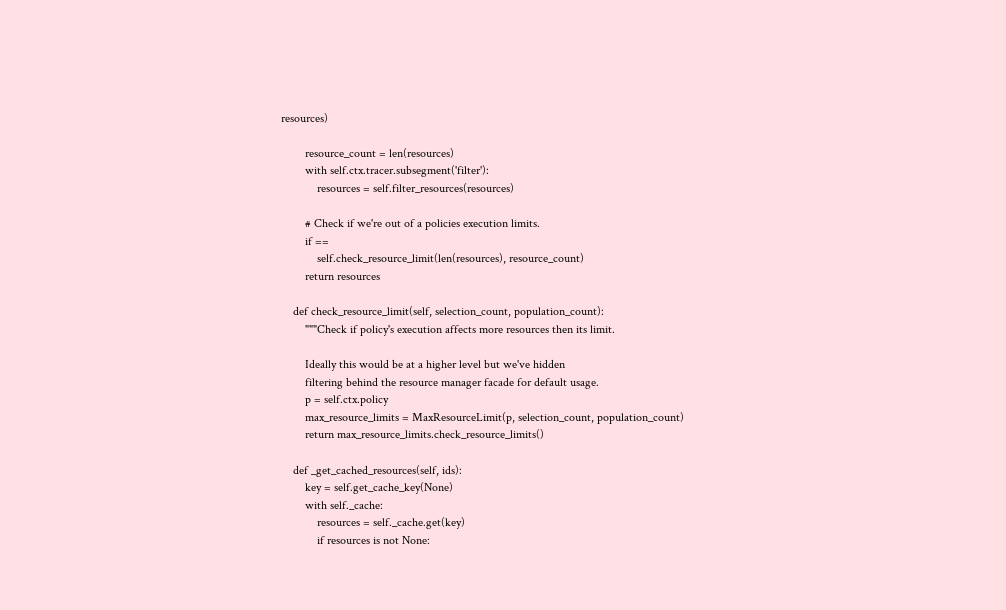resources)

        resource_count = len(resources)
        with self.ctx.tracer.subsegment('filter'):
            resources = self.filter_resources(resources)

        # Check if we're out of a policies execution limits.
        if ==
            self.check_resource_limit(len(resources), resource_count)
        return resources

    def check_resource_limit(self, selection_count, population_count):
        """Check if policy's execution affects more resources then its limit.

        Ideally this would be at a higher level but we've hidden
        filtering behind the resource manager facade for default usage.
        p = self.ctx.policy
        max_resource_limits = MaxResourceLimit(p, selection_count, population_count)
        return max_resource_limits.check_resource_limits()

    def _get_cached_resources(self, ids):
        key = self.get_cache_key(None)
        with self._cache:
            resources = self._cache.get(key)
            if resources is not None: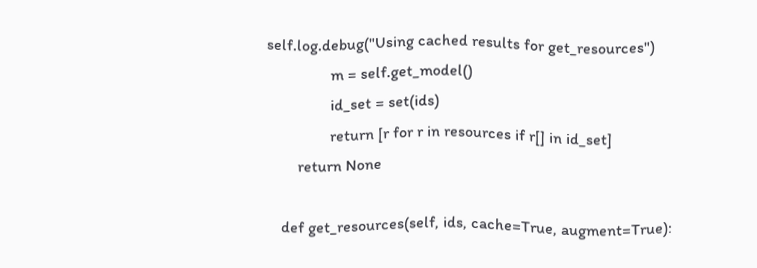self.log.debug("Using cached results for get_resources")
                m = self.get_model()
                id_set = set(ids)
                return [r for r in resources if r[] in id_set]
        return None

    def get_resources(self, ids, cache=True, augment=True):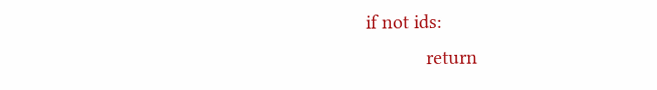if not ids:
            return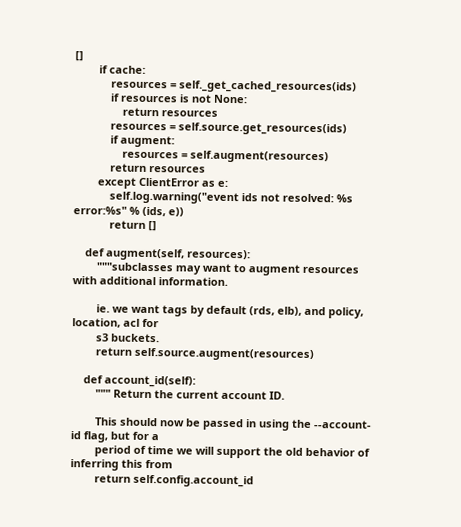[]
        if cache:
            resources = self._get_cached_resources(ids)
            if resources is not None:
                return resources
            resources = self.source.get_resources(ids)
            if augment:
                resources = self.augment(resources)
            return resources
        except ClientError as e:
            self.log.warning("event ids not resolved: %s error:%s" % (ids, e))
            return []

    def augment(self, resources):
        """subclasses may want to augment resources with additional information.

        ie. we want tags by default (rds, elb), and policy, location, acl for
        s3 buckets.
        return self.source.augment(resources)

    def account_id(self):
        """ Return the current account ID.

        This should now be passed in using the --account-id flag, but for a
        period of time we will support the old behavior of inferring this from
        return self.config.account_id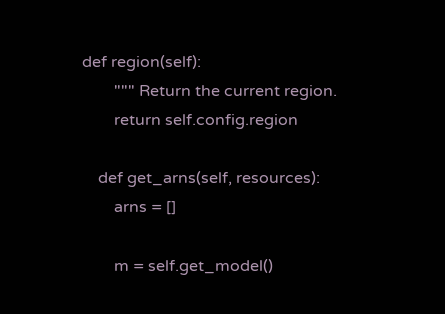def region(self):
        """ Return the current region.
        return self.config.region

    def get_arns(self, resources):
        arns = []

        m = self.get_model()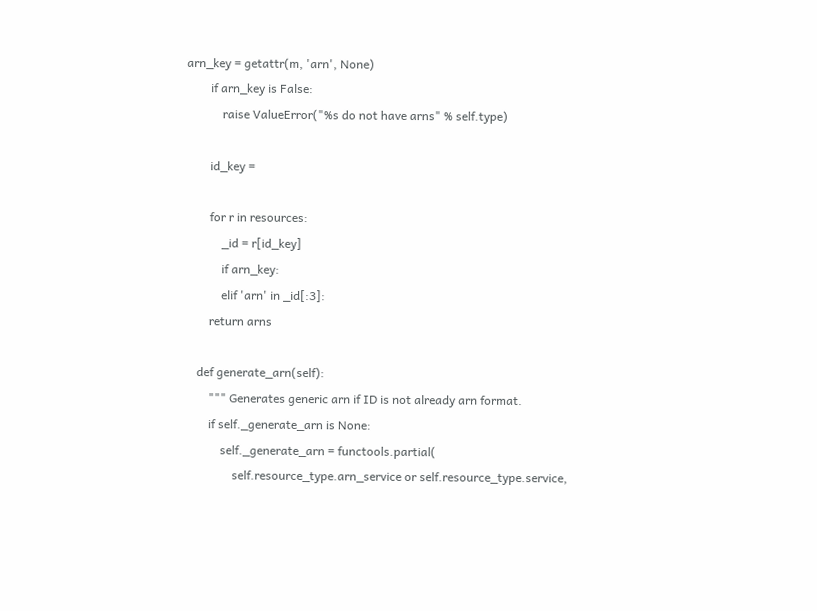arn_key = getattr(m, 'arn', None)
        if arn_key is False:
            raise ValueError("%s do not have arns" % self.type)

        id_key =

        for r in resources:
            _id = r[id_key]
            if arn_key:
            elif 'arn' in _id[:3]:
        return arns

    def generate_arn(self):
        """ Generates generic arn if ID is not already arn format.
        if self._generate_arn is None:
            self._generate_arn = functools.partial(
                self.resource_type.arn_service or self.resource_type.service,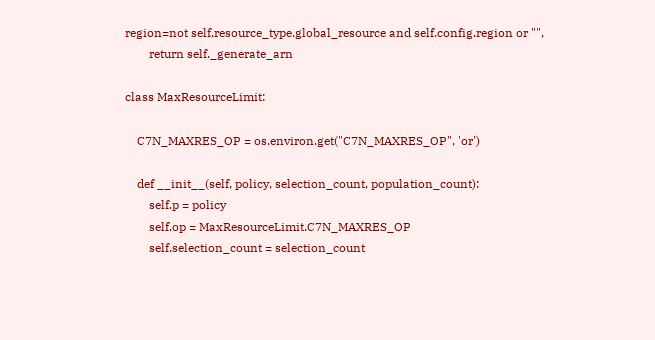region=not self.resource_type.global_resource and self.config.region or "",
        return self._generate_arn

class MaxResourceLimit:

    C7N_MAXRES_OP = os.environ.get("C7N_MAXRES_OP", 'or')

    def __init__(self, policy, selection_count, population_count):
        self.p = policy
        self.op = MaxResourceLimit.C7N_MAXRES_OP
        self.selection_count = selection_count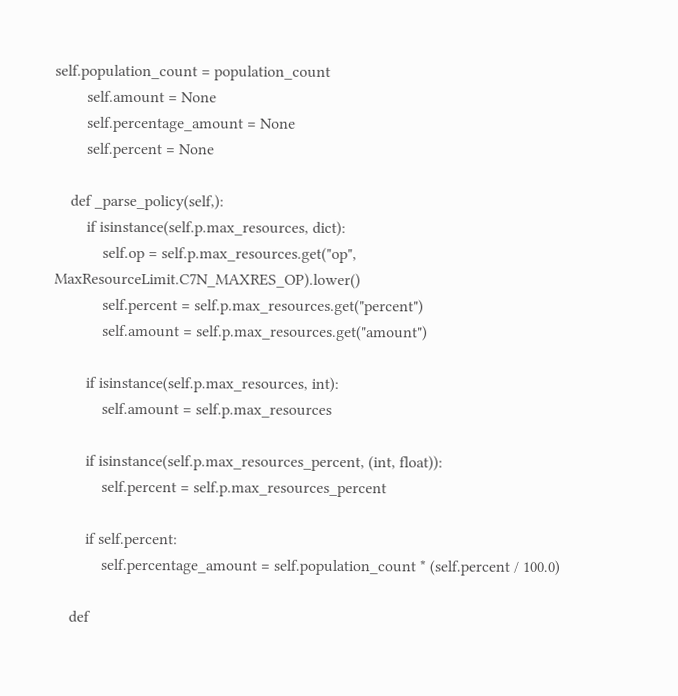self.population_count = population_count
        self.amount = None
        self.percentage_amount = None
        self.percent = None

    def _parse_policy(self,):
        if isinstance(self.p.max_resources, dict):
            self.op = self.p.max_resources.get("op", MaxResourceLimit.C7N_MAXRES_OP).lower()
            self.percent = self.p.max_resources.get("percent")
            self.amount = self.p.max_resources.get("amount")

        if isinstance(self.p.max_resources, int):
            self.amount = self.p.max_resources

        if isinstance(self.p.max_resources_percent, (int, float)):
            self.percent = self.p.max_resources_percent

        if self.percent:
            self.percentage_amount = self.population_count * (self.percent / 100.0)

    def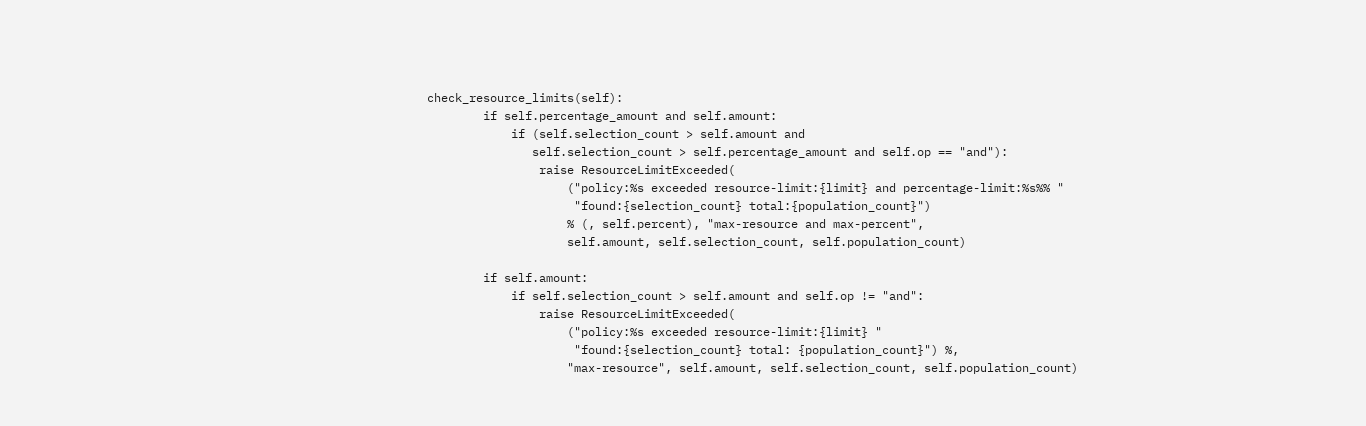check_resource_limits(self):
        if self.percentage_amount and self.amount:
            if (self.selection_count > self.amount and
               self.selection_count > self.percentage_amount and self.op == "and"):
                raise ResourceLimitExceeded(
                    ("policy:%s exceeded resource-limit:{limit} and percentage-limit:%s%% "
                     "found:{selection_count} total:{population_count}")
                    % (, self.percent), "max-resource and max-percent",
                    self.amount, self.selection_count, self.population_count)

        if self.amount:
            if self.selection_count > self.amount and self.op != "and":
                raise ResourceLimitExceeded(
                    ("policy:%s exceeded resource-limit:{limit} "
                     "found:{selection_count} total: {population_count}") %,
                    "max-resource", self.amount, self.selection_count, self.population_count)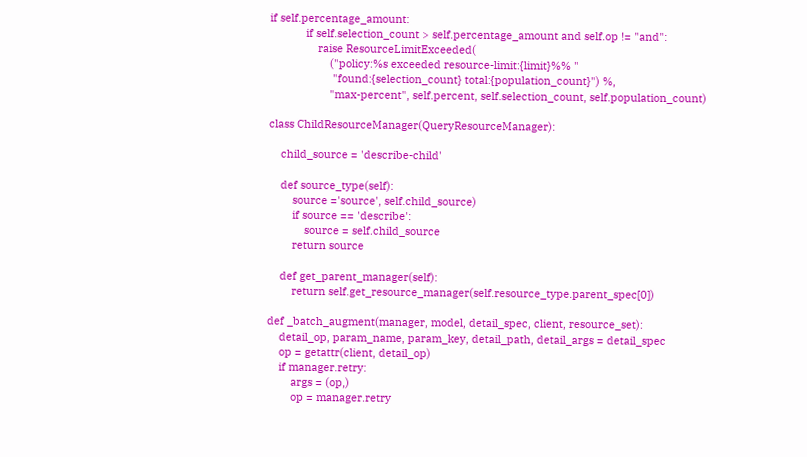if self.percentage_amount:
            if self.selection_count > self.percentage_amount and self.op != "and":
                raise ResourceLimitExceeded(
                    ("policy:%s exceeded resource-limit:{limit}%% "
                     "found:{selection_count} total:{population_count}") %,
                    "max-percent", self.percent, self.selection_count, self.population_count)

class ChildResourceManager(QueryResourceManager):

    child_source = 'describe-child'

    def source_type(self):
        source ='source', self.child_source)
        if source == 'describe':
            source = self.child_source
        return source

    def get_parent_manager(self):
        return self.get_resource_manager(self.resource_type.parent_spec[0])

def _batch_augment(manager, model, detail_spec, client, resource_set):
    detail_op, param_name, param_key, detail_path, detail_args = detail_spec
    op = getattr(client, detail_op)
    if manager.retry:
        args = (op,)
        op = manager.retry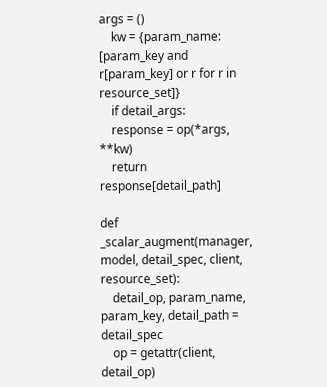args = ()
    kw = {param_name: [param_key and r[param_key] or r for r in resource_set]}
    if detail_args:
    response = op(*args, **kw)
    return response[detail_path]

def _scalar_augment(manager, model, detail_spec, client, resource_set):
    detail_op, param_name, param_key, detail_path = detail_spec
    op = getattr(client, detail_op)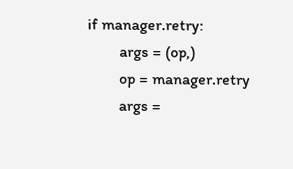if manager.retry:
        args = (op,)
        op = manager.retry
        args =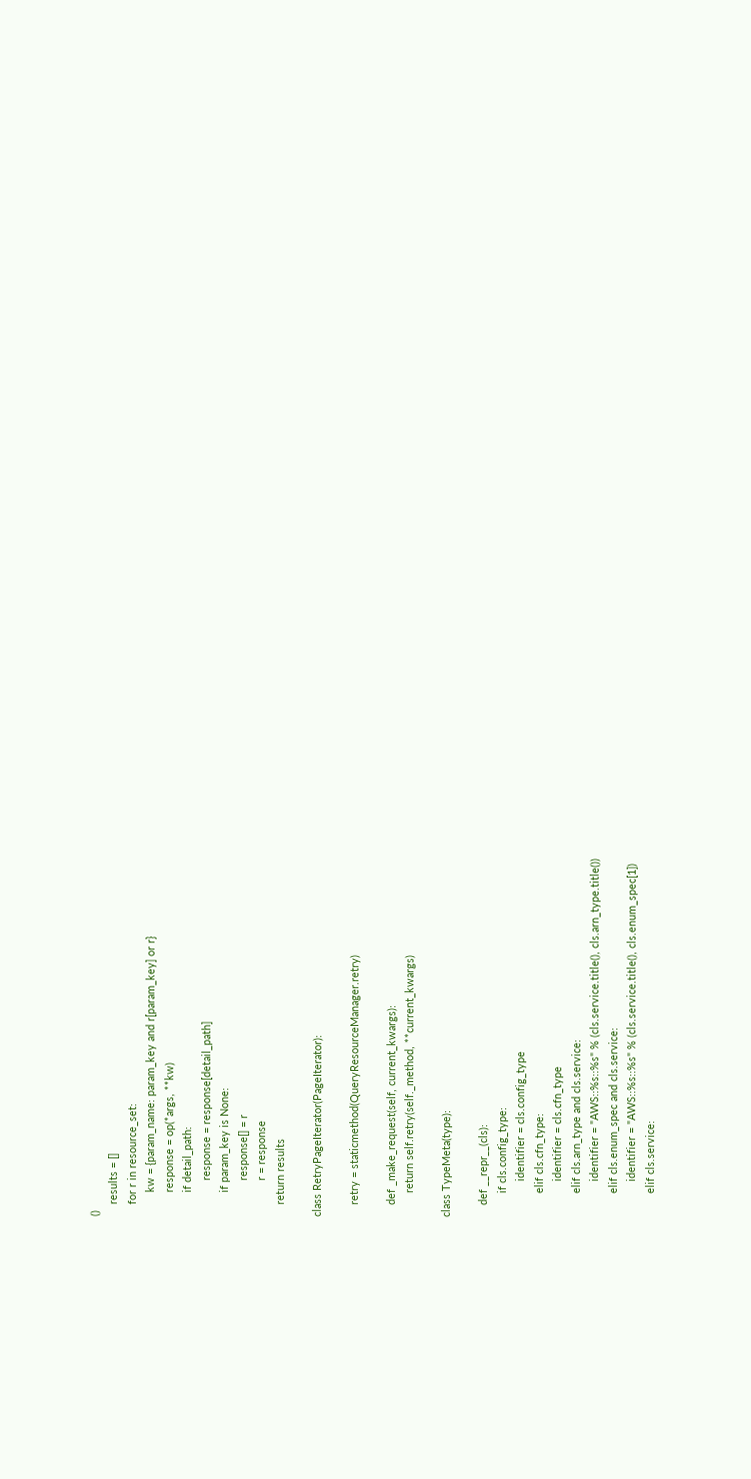()
    results = []
    for r in resource_set:
        kw = {param_name: param_key and r[param_key] or r}
        response = op(*args, **kw)
        if detail_path:
            response = response[detail_path]
        if param_key is None:
            response[] = r
            r = response
    return results

class RetryPageIterator(PageIterator):

    retry = staticmethod(QueryResourceManager.retry)

    def _make_request(self, current_kwargs):
        return self.retry(self._method, **current_kwargs)

class TypeMeta(type):

    def __repr__(cls):
        if cls.config_type:
            identifier = cls.config_type
        elif cls.cfn_type:
            identifier = cls.cfn_type
        elif cls.arn_type and cls.service:
            identifier = "AWS::%s::%s" % (cls.service.title(), cls.arn_type.title())
        elif cls.enum_spec and cls.service:
            identifier = "AWS::%s::%s" % (cls.service.title(), cls.enum_spec[1])
        elif cls.service: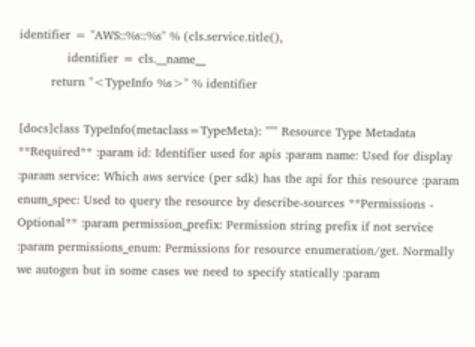identifier = "AWS::%s::%s" % (cls.service.title(),
            identifier = cls.__name__
        return "<TypeInfo %s>" % identifier

[docs]class TypeInfo(metaclass=TypeMeta): """ Resource Type Metadata **Required** :param id: Identifier used for apis :param name: Used for display :param service: Which aws service (per sdk) has the api for this resource :param enum_spec: Used to query the resource by describe-sources **Permissions - Optional** :param permission_prefix: Permission string prefix if not service :param permissions_enum: Permissions for resource enumeration/get. Normally we autogen but in some cases we need to specify statically :param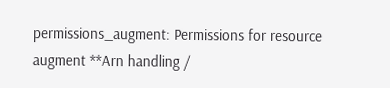permissions_augment: Permissions for resource augment **Arn handling /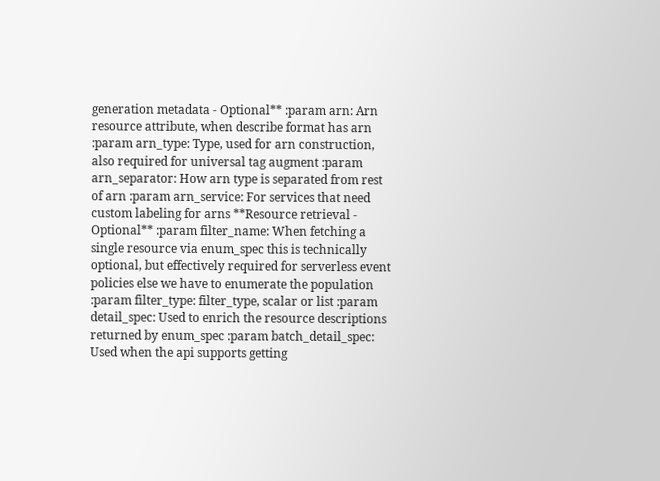generation metadata - Optional** :param arn: Arn resource attribute, when describe format has arn :param arn_type: Type, used for arn construction, also required for universal tag augment :param arn_separator: How arn type is separated from rest of arn :param arn_service: For services that need custom labeling for arns **Resource retrieval - Optional** :param filter_name: When fetching a single resource via enum_spec this is technically optional, but effectively required for serverless event policies else we have to enumerate the population :param filter_type: filter_type, scalar or list :param detail_spec: Used to enrich the resource descriptions returned by enum_spec :param batch_detail_spec: Used when the api supports getting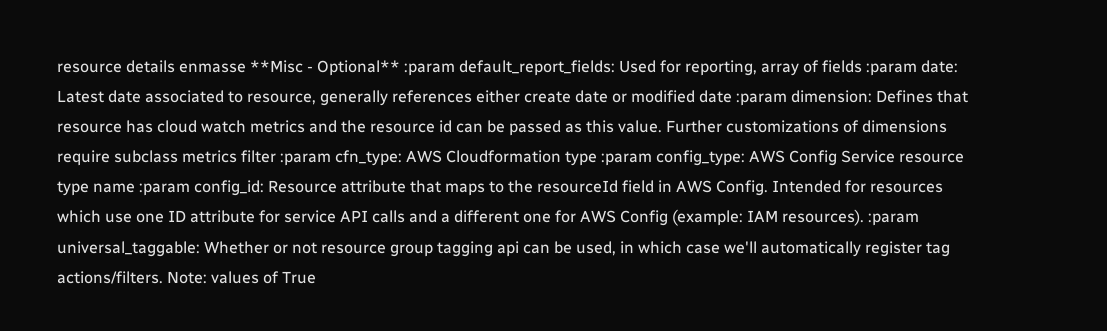resource details enmasse **Misc - Optional** :param default_report_fields: Used for reporting, array of fields :param date: Latest date associated to resource, generally references either create date or modified date :param dimension: Defines that resource has cloud watch metrics and the resource id can be passed as this value. Further customizations of dimensions require subclass metrics filter :param cfn_type: AWS Cloudformation type :param config_type: AWS Config Service resource type name :param config_id: Resource attribute that maps to the resourceId field in AWS Config. Intended for resources which use one ID attribute for service API calls and a different one for AWS Config (example: IAM resources). :param universal_taggable: Whether or not resource group tagging api can be used, in which case we'll automatically register tag actions/filters. Note: values of True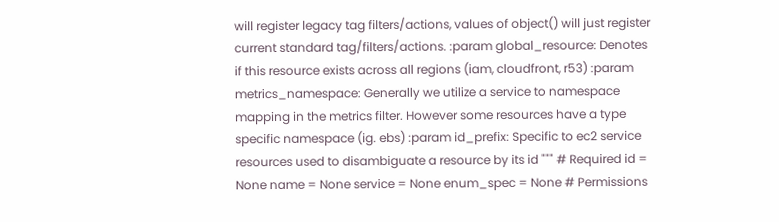will register legacy tag filters/actions, values of object() will just register current standard tag/filters/actions. :param global_resource: Denotes if this resource exists across all regions (iam, cloudfront, r53) :param metrics_namespace: Generally we utilize a service to namespace mapping in the metrics filter. However some resources have a type specific namespace (ig. ebs) :param id_prefix: Specific to ec2 service resources used to disambiguate a resource by its id """ # Required id = None name = None service = None enum_spec = None # Permissions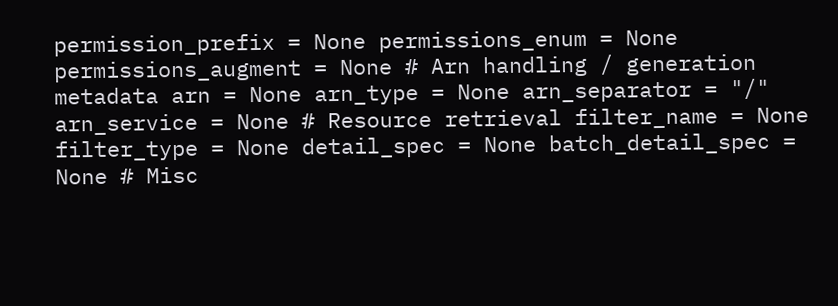permission_prefix = None permissions_enum = None permissions_augment = None # Arn handling / generation metadata arn = None arn_type = None arn_separator = "/" arn_service = None # Resource retrieval filter_name = None filter_type = None detail_spec = None batch_detail_spec = None # Misc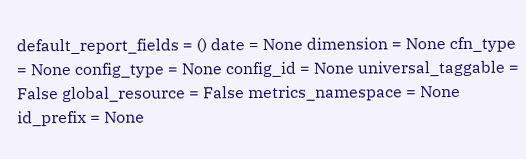default_report_fields = () date = None dimension = None cfn_type = None config_type = None config_id = None universal_taggable = False global_resource = False metrics_namespace = None id_prefix = None